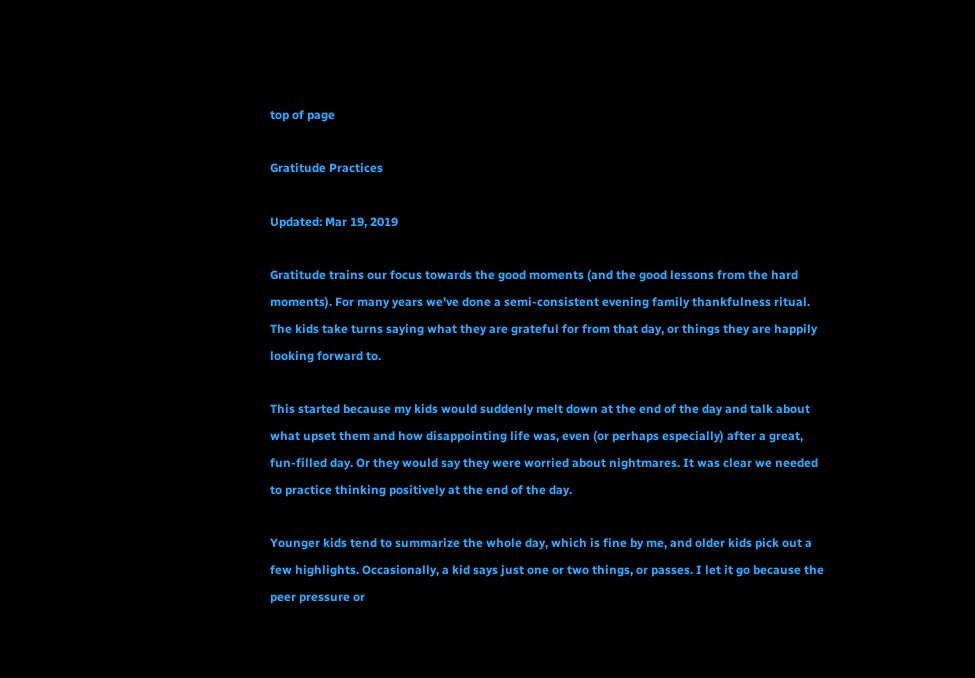top of page

Gratitude Practices

Updated: Mar 19, 2019

Gratitude trains our focus towards the good moments (and the good lessons from the hard moments). For many years we've done a semi-consistent evening family thankfulness ritual. The kids take turns saying what they are grateful for from that day, or things they are happily looking forward to.

This started because my kids would suddenly melt down at the end of the day and talk about what upset them and how disappointing life was, even (or perhaps especially) after a great, fun-filled day. Or they would say they were worried about nightmares. It was clear we needed to practice thinking positively at the end of the day.

Younger kids tend to summarize the whole day, which is fine by me, and older kids pick out a few highlights. Occasionally, a kid says just one or two things, or passes. I let it go because the peer pressure or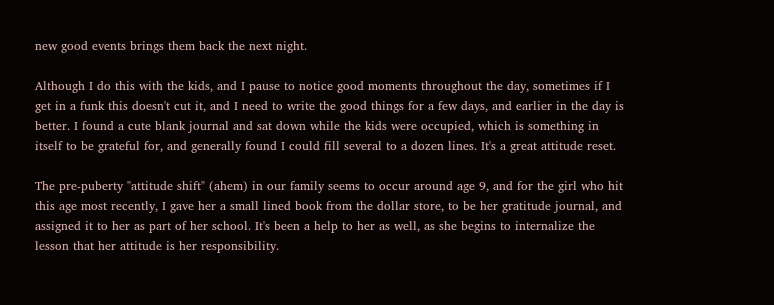new good events brings them back the next night.

Although I do this with the kids, and I pause to notice good moments throughout the day, sometimes if I get in a funk this doesn't cut it, and I need to write the good things for a few days, and earlier in the day is better. I found a cute blank journal and sat down while the kids were occupied, which is something in itself to be grateful for, and generally found I could fill several to a dozen lines. It's a great attitude reset.

The pre-puberty "attitude shift" (ahem) in our family seems to occur around age 9, and for the girl who hit this age most recently, I gave her a small lined book from the dollar store, to be her gratitude journal, and assigned it to her as part of her school. It's been a help to her as well, as she begins to internalize the lesson that her attitude is her responsibility.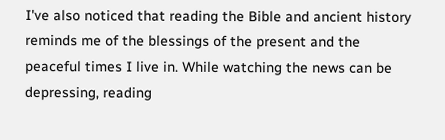I've also noticed that reading the Bible and ancient history reminds me of the blessings of the present and the peaceful times I live in. While watching the news can be depressing, reading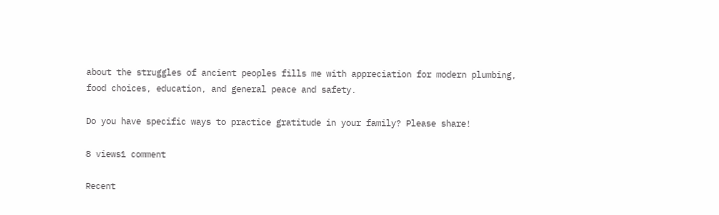about the struggles of ancient peoples fills me with appreciation for modern plumbing, food choices, education, and general peace and safety.

Do you have specific ways to practice gratitude in your family? Please share!

8 views1 comment

Recent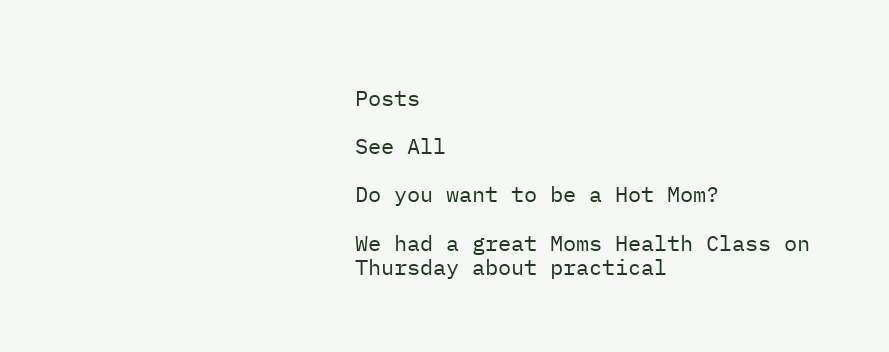Posts

See All

Do you want to be a Hot Mom?

We had a great Moms Health Class on Thursday about practical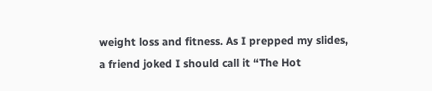weight loss and fitness. As I prepped my slides, a friend joked I should call it “The Hot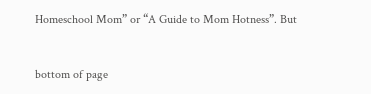Homeschool Mom” or “A Guide to Mom Hotness”. But


bottom of page